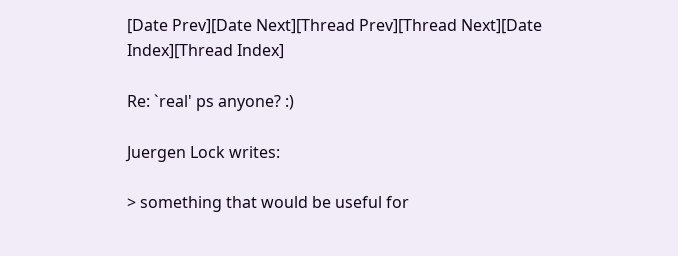[Date Prev][Date Next][Thread Prev][Thread Next][Date Index][Thread Index]

Re: `real' ps anyone? :)

Juergen Lock writes:

> something that would be useful for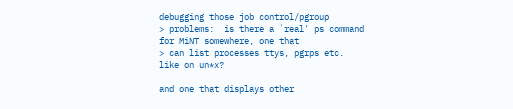debugging those job control/pgroup
> problems:  is there a `real' ps command for MiNT somewhere, one that
> can list processes ttys, pgrps etc. like on un*x?

and one that displays other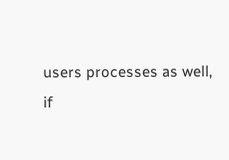users processes as well,
if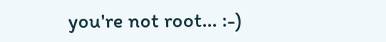you're not root... :-)